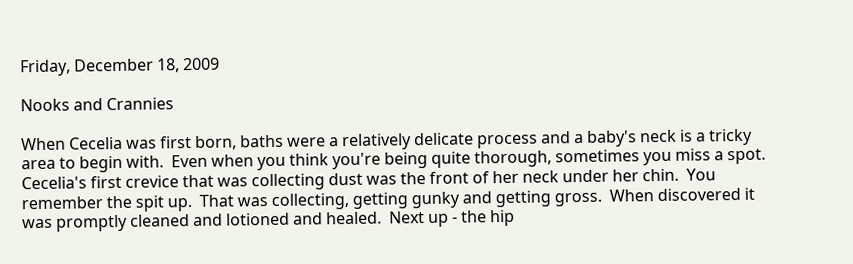Friday, December 18, 2009

Nooks and Crannies

When Cecelia was first born, baths were a relatively delicate process and a baby's neck is a tricky area to begin with.  Even when you think you're being quite thorough, sometimes you miss a spot.  Cecelia's first crevice that was collecting dust was the front of her neck under her chin.  You remember the spit up.  That was collecting, getting gunky and getting gross.  When discovered it was promptly cleaned and lotioned and healed.  Next up - the hip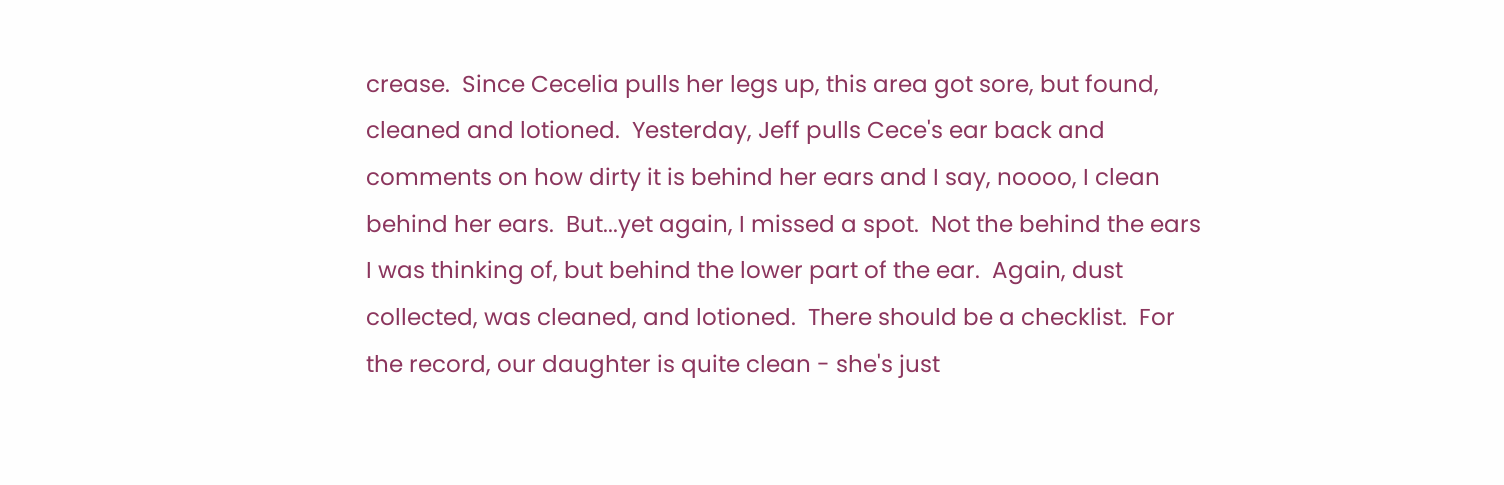crease.  Since Cecelia pulls her legs up, this area got sore, but found, cleaned and lotioned.  Yesterday, Jeff pulls Cece's ear back and comments on how dirty it is behind her ears and I say, noooo, I clean behind her ears.  But...yet again, I missed a spot.  Not the behind the ears I was thinking of, but behind the lower part of the ear.  Again, dust collected, was cleaned, and lotioned.  There should be a checklist.  For the record, our daughter is quite clean - she's just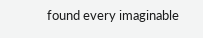found every imaginable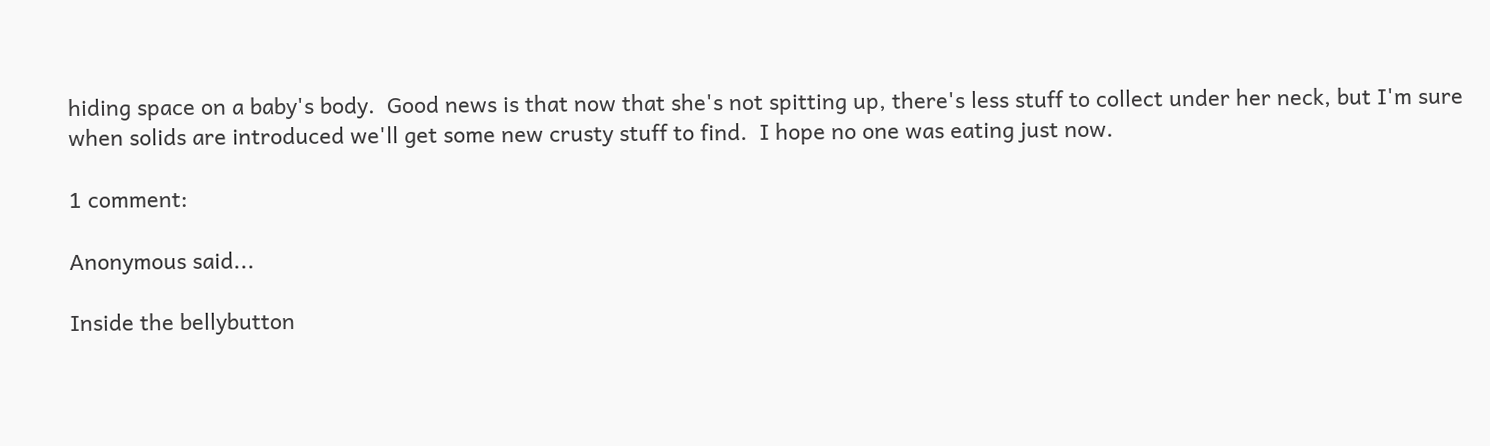hiding space on a baby's body.  Good news is that now that she's not spitting up, there's less stuff to collect under her neck, but I'm sure when solids are introduced we'll get some new crusty stuff to find.  I hope no one was eating just now.

1 comment:

Anonymous said...

Inside the bellybutton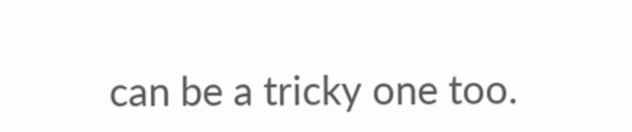can be a tricky one too.